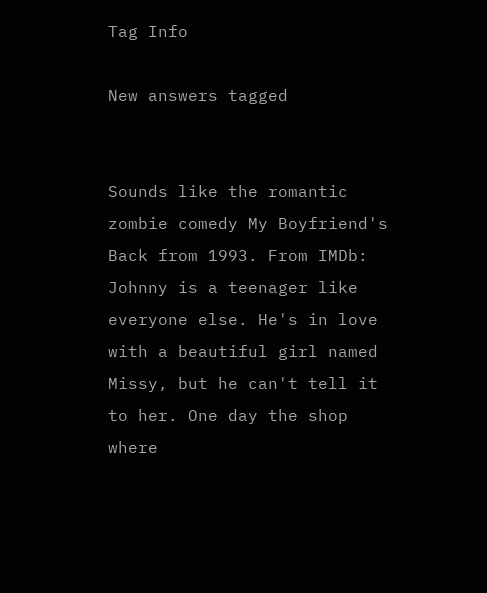Tag Info

New answers tagged


Sounds like the romantic zombie comedy My Boyfriend's Back from 1993. From IMDb: Johnny is a teenager like everyone else. He's in love with a beautiful girl named Missy, but he can't tell it to her. One day the shop where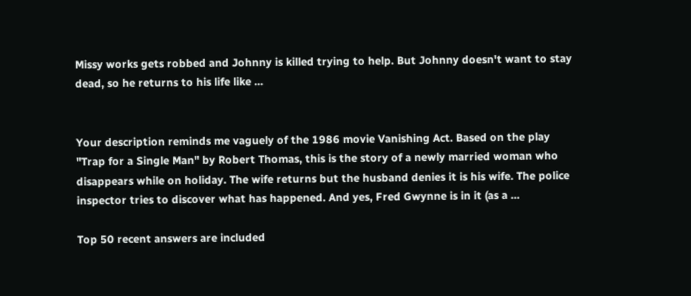Missy works gets robbed and Johnny is killed trying to help. But Johnny doesn't want to stay dead, so he returns to his life like ...


Your description reminds me vaguely of the 1986 movie Vanishing Act. Based on the play "Trap for a Single Man" by Robert Thomas, this is the story of a newly married woman who disappears while on holiday. The wife returns but the husband denies it is his wife. The police inspector tries to discover what has happened. And yes, Fred Gwynne is in it (as a ...

Top 50 recent answers are included